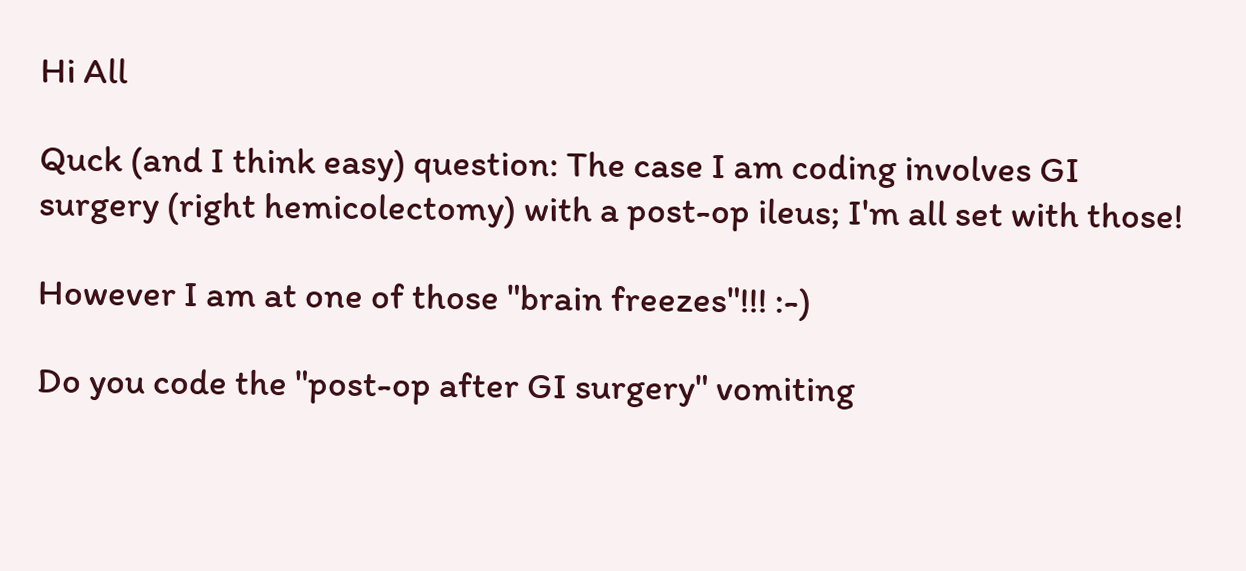Hi All

Quck (and I think easy) question: The case I am coding involves GI surgery (right hemicolectomy) with a post-op ileus; I'm all set with those!

However I am at one of those "brain freezes"!!! :-)

Do you code the "post-op after GI surgery" vomiting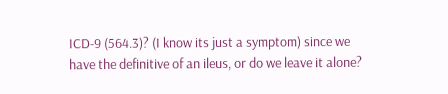ICD-9 (564.3)? (I know its just a symptom) since we have the definitive of an ileus, or do we leave it alone?